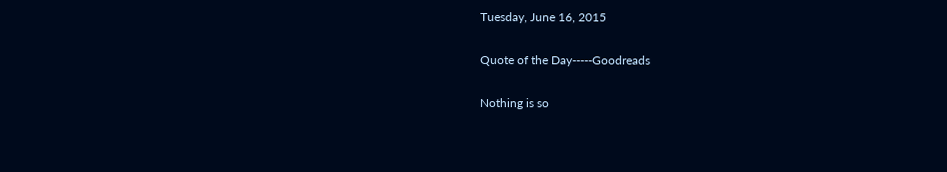Tuesday, June 16, 2015

Quote of the Day-----Goodreads

Nothing is so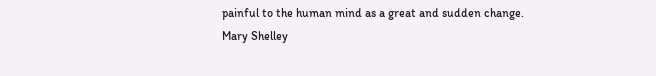painful to the human mind as a great and sudden change.
Mary Shelley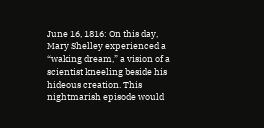June 16, 1816: On this day, Mary Shelley experienced a “waking dream,” a vision of a scientist kneeling beside his hideous creation. This nightmarish episode would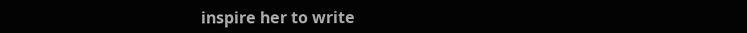inspire her to write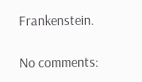Frankenstein.

No comments: